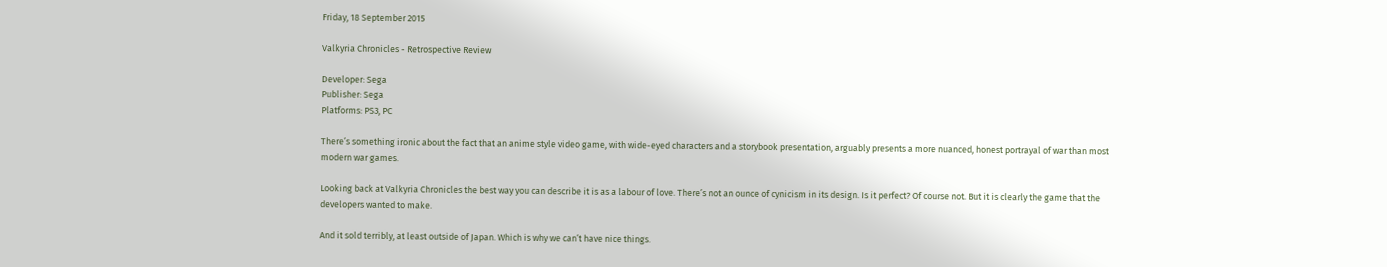Friday, 18 September 2015

Valkyria Chronicles - Retrospective Review

Developer: Sega
Publisher: Sega
Platforms: PS3, PC

There’s something ironic about the fact that an anime style video game, with wide-eyed characters and a storybook presentation, arguably presents a more nuanced, honest portrayal of war than most modern war games.

Looking back at Valkyria Chronicles the best way you can describe it is as a labour of love. There’s not an ounce of cynicism in its design. Is it perfect? Of course not. But it is clearly the game that the developers wanted to make.

And it sold terribly, at least outside of Japan. Which is why we can’t have nice things.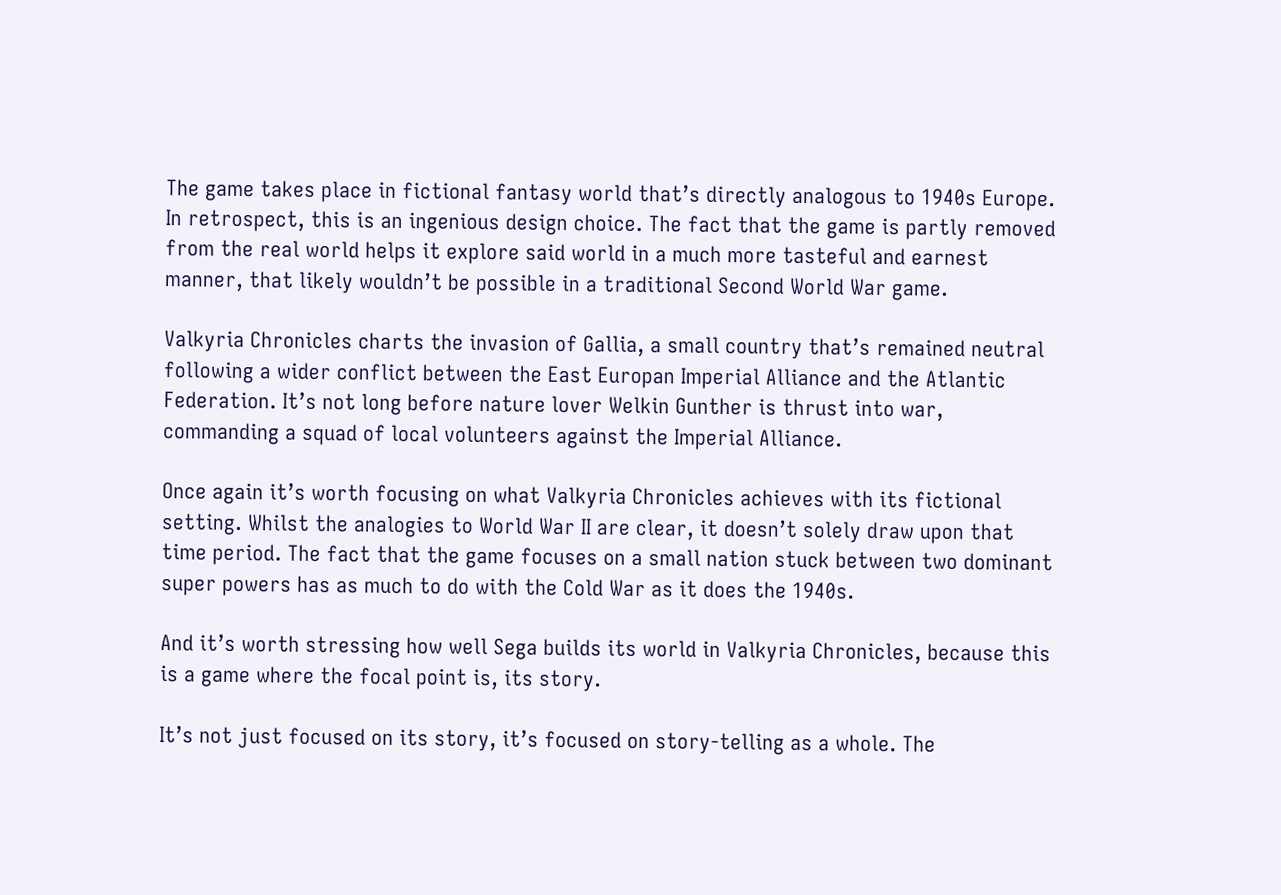The game takes place in fictional fantasy world that’s directly analogous to 1940s Europe. In retrospect, this is an ingenious design choice. The fact that the game is partly removed from the real world helps it explore said world in a much more tasteful and earnest manner, that likely wouldn’t be possible in a traditional Second World War game.

Valkyria Chronicles charts the invasion of Gallia, a small country that’s remained neutral following a wider conflict between the East Europan Imperial Alliance and the Atlantic Federation. It’s not long before nature lover Welkin Gunther is thrust into war, commanding a squad of local volunteers against the Imperial Alliance.

Once again it’s worth focusing on what Valkyria Chronicles achieves with its fictional setting. Whilst the analogies to World War II are clear, it doesn’t solely draw upon that time period. The fact that the game focuses on a small nation stuck between two dominant super powers has as much to do with the Cold War as it does the 1940s.

And it’s worth stressing how well Sega builds its world in Valkyria Chronicles, because this is a game where the focal point is, its story.

It’s not just focused on its story, it’s focused on story-telling as a whole. The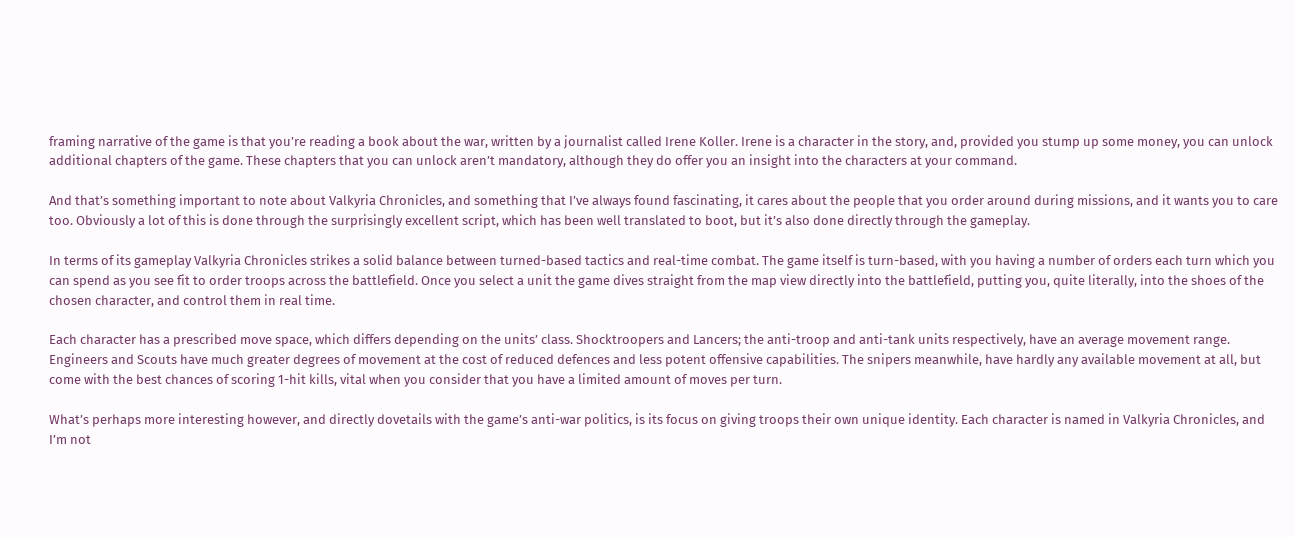framing narrative of the game is that you’re reading a book about the war, written by a journalist called Irene Koller. Irene is a character in the story, and, provided you stump up some money, you can unlock additional chapters of the game. These chapters that you can unlock aren’t mandatory, although they do offer you an insight into the characters at your command.

And that’s something important to note about Valkyria Chronicles, and something that I’ve always found fascinating, it cares about the people that you order around during missions, and it wants you to care too. Obviously a lot of this is done through the surprisingly excellent script, which has been well translated to boot, but it’s also done directly through the gameplay.

In terms of its gameplay Valkyria Chronicles strikes a solid balance between turned-based tactics and real-time combat. The game itself is turn-based, with you having a number of orders each turn which you can spend as you see fit to order troops across the battlefield. Once you select a unit the game dives straight from the map view directly into the battlefield, putting you, quite literally, into the shoes of the chosen character, and control them in real time.

Each character has a prescribed move space, which differs depending on the units’ class. Shocktroopers and Lancers; the anti-troop and anti-tank units respectively, have an average movement range. Engineers and Scouts have much greater degrees of movement at the cost of reduced defences and less potent offensive capabilities. The snipers meanwhile, have hardly any available movement at all, but come with the best chances of scoring 1-hit kills, vital when you consider that you have a limited amount of moves per turn.

What’s perhaps more interesting however, and directly dovetails with the game’s anti-war politics, is its focus on giving troops their own unique identity. Each character is named in Valkyria Chronicles, and I’m not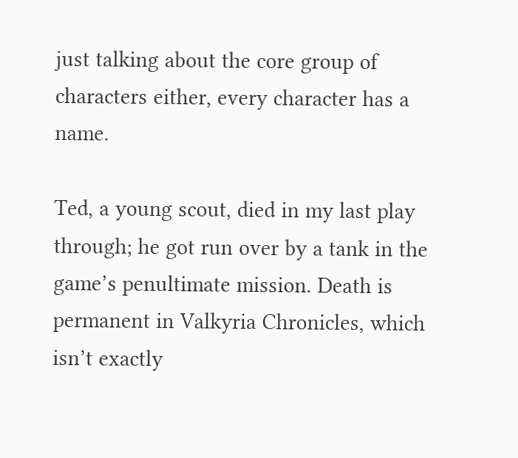just talking about the core group of characters either, every character has a name.

Ted, a young scout, died in my last play through; he got run over by a tank in the game’s penultimate mission. Death is permanent in Valkyria Chronicles, which isn’t exactly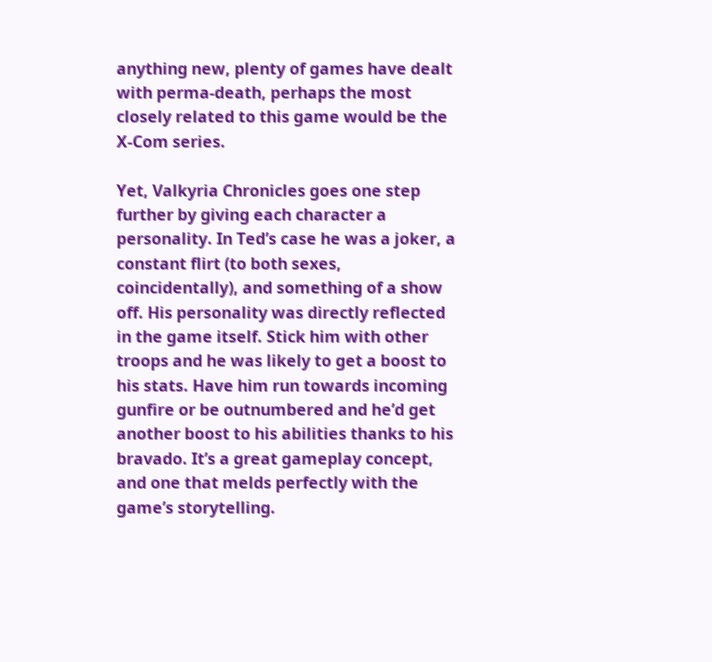anything new, plenty of games have dealt with perma-death, perhaps the most closely related to this game would be the X-Com series.

Yet, Valkyria Chronicles goes one step further by giving each character a personality. In Ted’s case he was a joker, a constant flirt (to both sexes, coincidentally), and something of a show off. His personality was directly reflected in the game itself. Stick him with other troops and he was likely to get a boost to his stats. Have him run towards incoming gunfire or be outnumbered and he’d get another boost to his abilities thanks to his bravado. It’s a great gameplay concept, and one that melds perfectly with the game’s storytelling.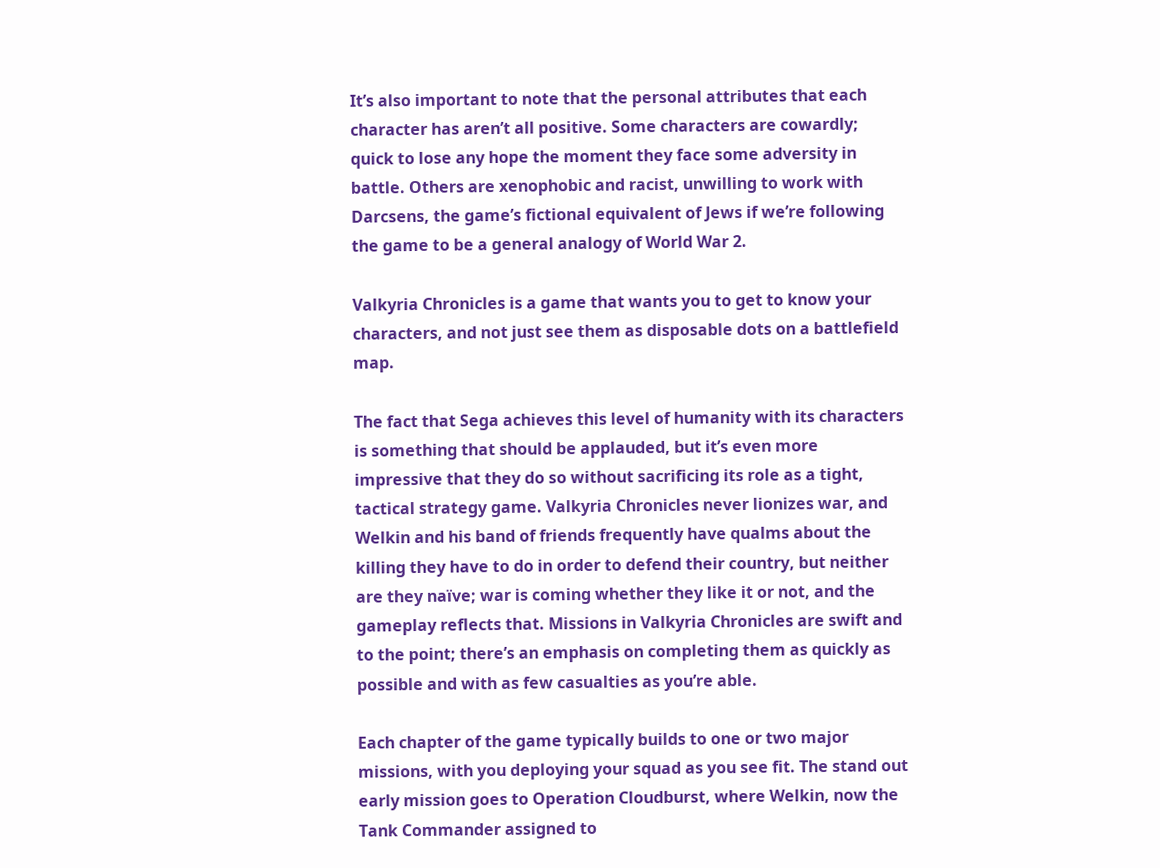It’s also important to note that the personal attributes that each character has aren’t all positive. Some characters are cowardly; quick to lose any hope the moment they face some adversity in battle. Others are xenophobic and racist, unwilling to work with Darcsens, the game’s fictional equivalent of Jews if we’re following the game to be a general analogy of World War 2.

Valkyria Chronicles is a game that wants you to get to know your characters, and not just see them as disposable dots on a battlefield map.

The fact that Sega achieves this level of humanity with its characters is something that should be applauded, but it’s even more impressive that they do so without sacrificing its role as a tight, tactical strategy game. Valkyria Chronicles never lionizes war, and Welkin and his band of friends frequently have qualms about the killing they have to do in order to defend their country, but neither are they naïve; war is coming whether they like it or not, and the gameplay reflects that. Missions in Valkyria Chronicles are swift and to the point; there’s an emphasis on completing them as quickly as possible and with as few casualties as you’re able.

Each chapter of the game typically builds to one or two major missions, with you deploying your squad as you see fit. The stand out early mission goes to Operation Cloudburst, where Welkin, now the Tank Commander assigned to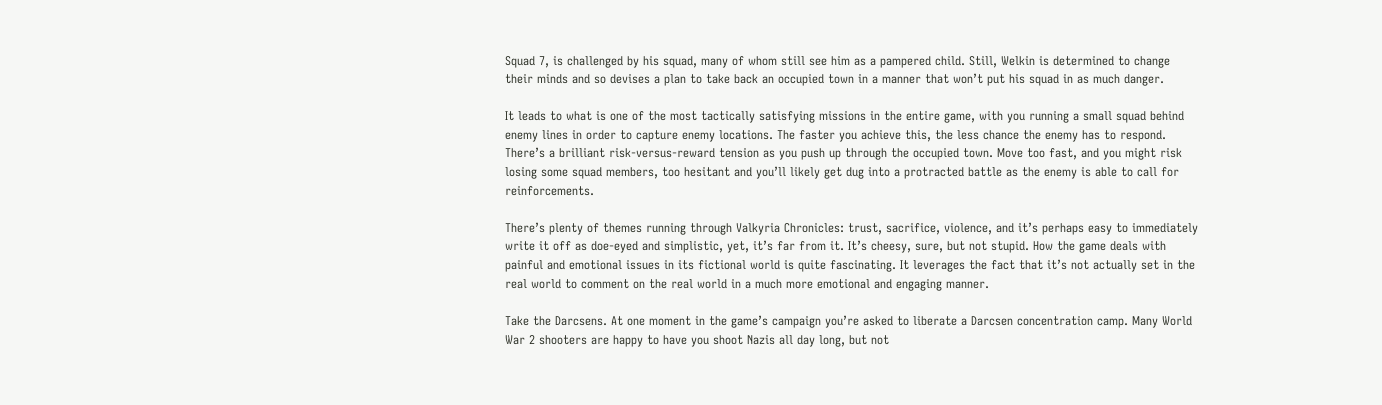Squad 7, is challenged by his squad, many of whom still see him as a pampered child. Still, Welkin is determined to change their minds and so devises a plan to take back an occupied town in a manner that won’t put his squad in as much danger.

It leads to what is one of the most tactically satisfying missions in the entire game, with you running a small squad behind enemy lines in order to capture enemy locations. The faster you achieve this, the less chance the enemy has to respond. There’s a brilliant risk-versus-reward tension as you push up through the occupied town. Move too fast, and you might risk losing some squad members, too hesitant and you’ll likely get dug into a protracted battle as the enemy is able to call for reinforcements.

There’s plenty of themes running through Valkyria Chronicles: trust, sacrifice, violence, and it’s perhaps easy to immediately write it off as doe-eyed and simplistic, yet, it’s far from it. It’s cheesy, sure, but not stupid. How the game deals with painful and emotional issues in its fictional world is quite fascinating. It leverages the fact that it’s not actually set in the real world to comment on the real world in a much more emotional and engaging manner.

Take the Darcsens. At one moment in the game’s campaign you’re asked to liberate a Darcsen concentration camp. Many World War 2 shooters are happy to have you shoot Nazis all day long, but not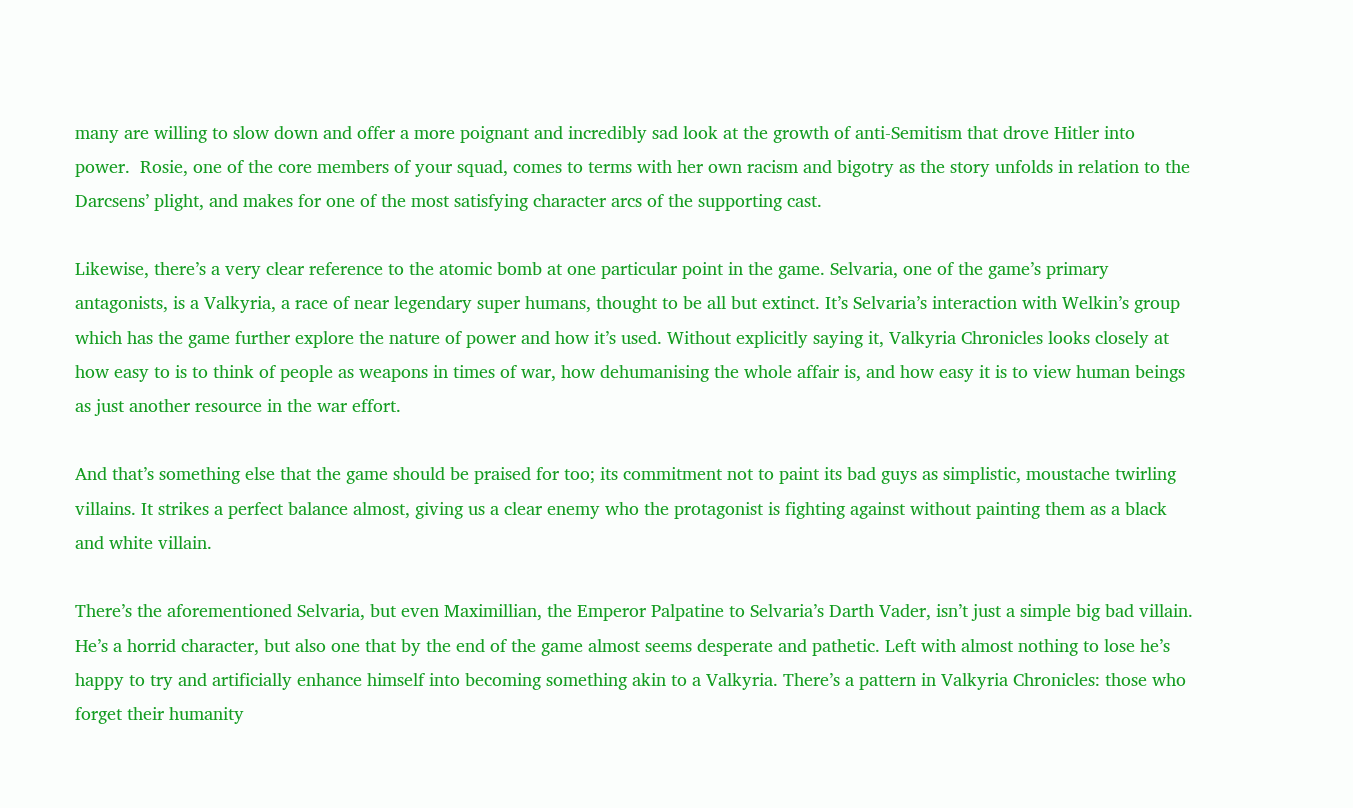many are willing to slow down and offer a more poignant and incredibly sad look at the growth of anti-Semitism that drove Hitler into power.  Rosie, one of the core members of your squad, comes to terms with her own racism and bigotry as the story unfolds in relation to the Darcsens’ plight, and makes for one of the most satisfying character arcs of the supporting cast.

Likewise, there’s a very clear reference to the atomic bomb at one particular point in the game. Selvaria, one of the game’s primary antagonists, is a Valkyria, a race of near legendary super humans, thought to be all but extinct. It’s Selvaria’s interaction with Welkin’s group which has the game further explore the nature of power and how it’s used. Without explicitly saying it, Valkyria Chronicles looks closely at how easy to is to think of people as weapons in times of war, how dehumanising the whole affair is, and how easy it is to view human beings as just another resource in the war effort.

And that’s something else that the game should be praised for too; its commitment not to paint its bad guys as simplistic, moustache twirling villains. It strikes a perfect balance almost, giving us a clear enemy who the protagonist is fighting against without painting them as a black and white villain.

There’s the aforementioned Selvaria, but even Maximillian, the Emperor Palpatine to Selvaria’s Darth Vader, isn’t just a simple big bad villain. He’s a horrid character, but also one that by the end of the game almost seems desperate and pathetic. Left with almost nothing to lose he’s happy to try and artificially enhance himself into becoming something akin to a Valkyria. There’s a pattern in Valkyria Chronicles: those who forget their humanity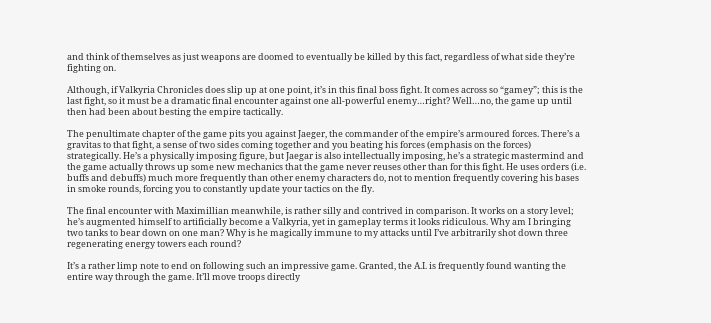and think of themselves as just weapons are doomed to eventually be killed by this fact, regardless of what side they’re fighting on.

Although, if Valkyria Chronicles does slip up at one point, it’s in this final boss fight. It comes across so “gamey”; this is the last fight, so it must be a dramatic final encounter against one all-powerful enemy…right? Well…no, the game up until then had been about besting the empire tactically.

The penultimate chapter of the game pits you against Jaeger, the commander of the empire’s armoured forces. There’s a gravitas to that fight, a sense of two sides coming together and you beating his forces (emphasis on the forces) strategically. He’s a physically imposing figure, but Jaegar is also intellectually imposing, he’s a strategic mastermind and the game actually throws up some new mechanics that the game never reuses other than for this fight. He uses orders (i.e. buffs and debuffs) much more frequently than other enemy characters do, not to mention frequently covering his bases in smoke rounds, forcing you to constantly update your tactics on the fly.

The final encounter with Maximillian meanwhile, is rather silly and contrived in comparison. It works on a story level; he’s augmented himself to artificially become a Valkyria, yet in gameplay terms it looks ridiculous. Why am I bringing two tanks to bear down on one man? Why is he magically immune to my attacks until I’ve arbitrarily shot down three regenerating energy towers each round?

It’s a rather limp note to end on following such an impressive game. Granted, the A.I. is frequently found wanting the entire way through the game. It’ll move troops directly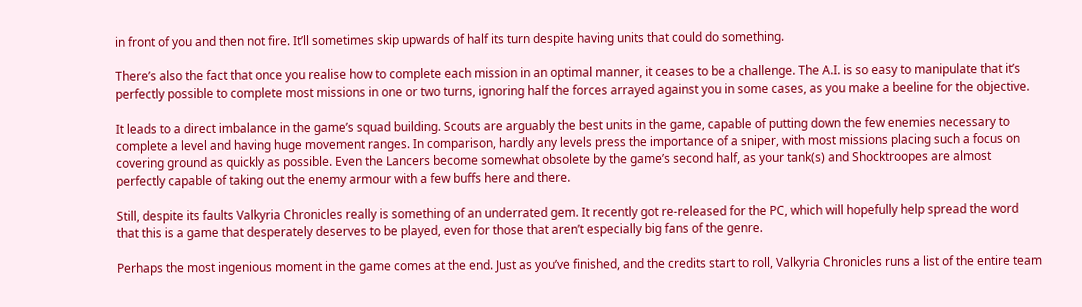in front of you and then not fire. It’ll sometimes skip upwards of half its turn despite having units that could do something.

There’s also the fact that once you realise how to complete each mission in an optimal manner, it ceases to be a challenge. The A.I. is so easy to manipulate that it’s perfectly possible to complete most missions in one or two turns, ignoring half the forces arrayed against you in some cases, as you make a beeline for the objective.

It leads to a direct imbalance in the game’s squad building. Scouts are arguably the best units in the game, capable of putting down the few enemies necessary to complete a level and having huge movement ranges. In comparison, hardly any levels press the importance of a sniper, with most missions placing such a focus on covering ground as quickly as possible. Even the Lancers become somewhat obsolete by the game’s second half, as your tank(s) and Shocktroopes are almost perfectly capable of taking out the enemy armour with a few buffs here and there.

Still, despite its faults Valkyria Chronicles really is something of an underrated gem. It recently got re-released for the PC, which will hopefully help spread the word that this is a game that desperately deserves to be played, even for those that aren’t especially big fans of the genre.

Perhaps the most ingenious moment in the game comes at the end. Just as you’ve finished, and the credits start to roll, Valkyria Chronicles runs a list of the entire team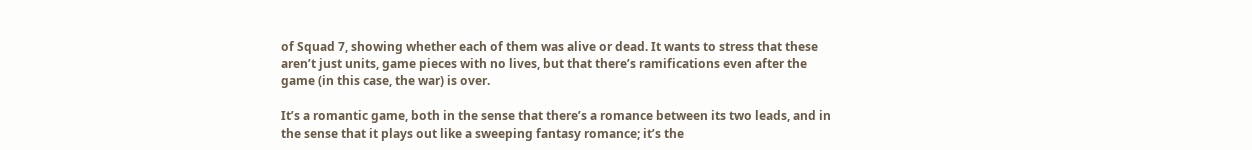of Squad 7, showing whether each of them was alive or dead. It wants to stress that these aren’t just units, game pieces with no lives, but that there’s ramifications even after the game (in this case, the war) is over.

It’s a romantic game, both in the sense that there’s a romance between its two leads, and in the sense that it plays out like a sweeping fantasy romance; it’s the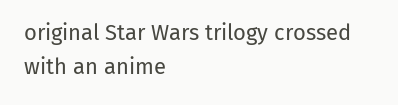original Star Wars trilogy crossed with an anime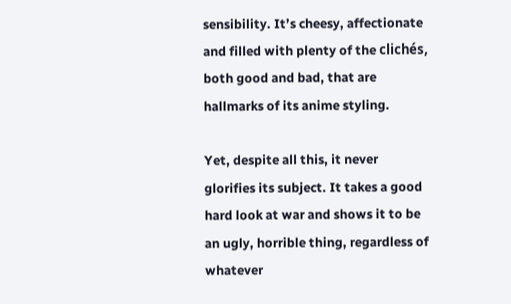sensibility. It’s cheesy, affectionate and filled with plenty of the clichés, both good and bad, that are hallmarks of its anime styling.

Yet, despite all this, it never glorifies its subject. It takes a good hard look at war and shows it to be an ugly, horrible thing, regardless of whatever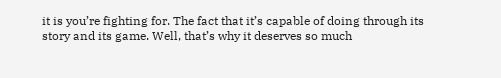it is you’re fighting for. The fact that it’s capable of doing through its story and its game. Well, that’s why it deserves so much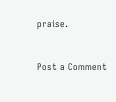praise.


Post a Comment